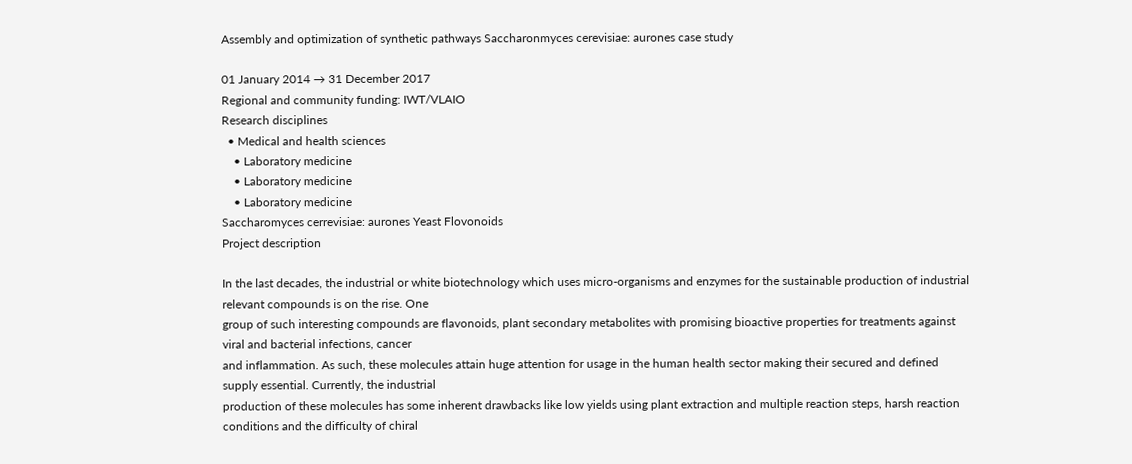Assembly and optimization of synthetic pathways Saccharonmyces cerevisiae: aurones case study

01 January 2014 → 31 December 2017
Regional and community funding: IWT/VLAIO
Research disciplines
  • Medical and health sciences
    • Laboratory medicine
    • Laboratory medicine
    • Laboratory medicine
Saccharomyces cerrevisiae: aurones Yeast Flovonoids
Project description

In the last decades, the industrial or white biotechnology which uses micro-organisms and enzymes for the sustainable production of industrial relevant compounds is on the rise. One
group of such interesting compounds are flavonoids, plant secondary metabolites with promising bioactive properties for treatments against viral and bacterial infections, cancer
and inflammation. As such, these molecules attain huge attention for usage in the human health sector making their secured and defined supply essential. Currently, the industrial
production of these molecules has some inherent drawbacks like low yields using plant extraction and multiple reaction steps, harsh reaction conditions and the difficulty of chiral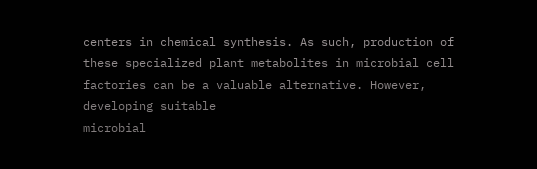centers in chemical synthesis. As such, production of these specialized plant metabolites in microbial cell factories can be a valuable alternative. However, developing suitable
microbial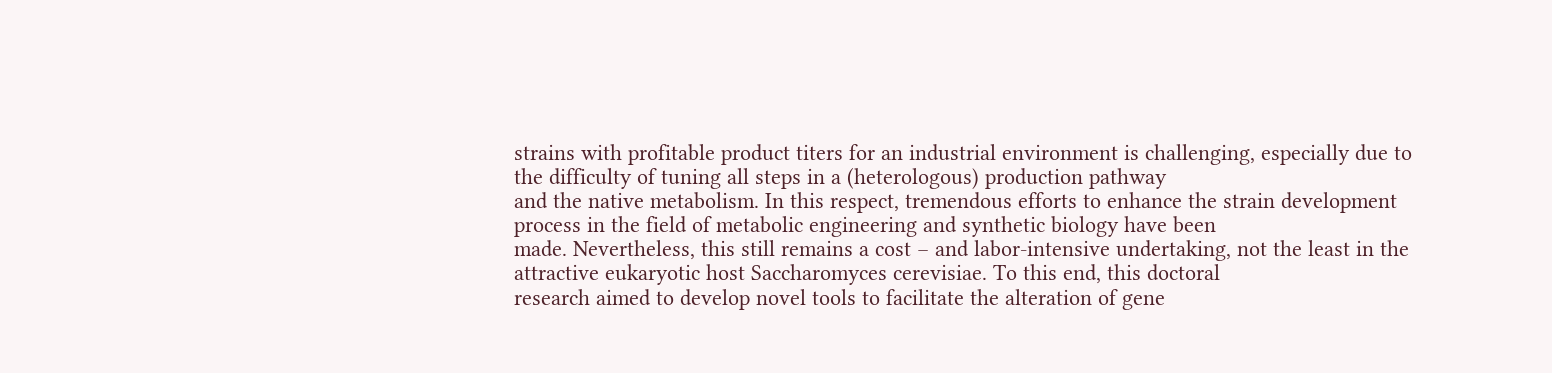strains with profitable product titers for an industrial environment is challenging, especially due to the difficulty of tuning all steps in a (heterologous) production pathway
and the native metabolism. In this respect, tremendous efforts to enhance the strain development process in the field of metabolic engineering and synthetic biology have been
made. Nevertheless, this still remains a cost – and labor-intensive undertaking, not the least in the attractive eukaryotic host Saccharomyces cerevisiae. To this end, this doctoral
research aimed to develop novel tools to facilitate the alteration of gene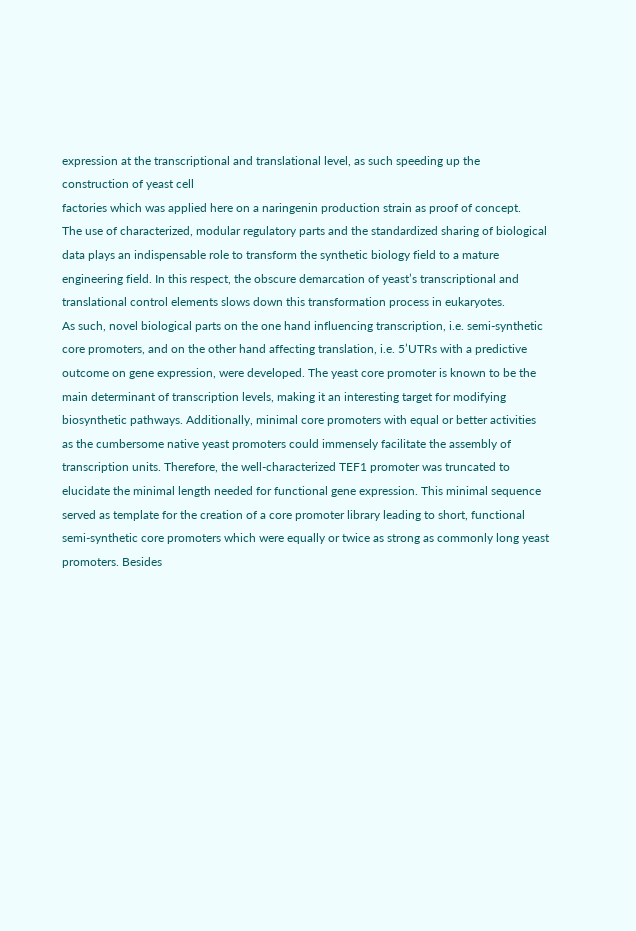expression at the transcriptional and translational level, as such speeding up the construction of yeast cell
factories which was applied here on a naringenin production strain as proof of concept.
The use of characterized, modular regulatory parts and the standardized sharing of biological data plays an indispensable role to transform the synthetic biology field to a mature engineering field. In this respect, the obscure demarcation of yeast’s transcriptional and translational control elements slows down this transformation process in eukaryotes.
As such, novel biological parts on the one hand influencing transcription, i.e. semi-synthetic core promoters, and on the other hand affecting translation, i.e. 5’UTRs with a predictive
outcome on gene expression, were developed. The yeast core promoter is known to be the main determinant of transcription levels, making it an interesting target for modifying
biosynthetic pathways. Additionally, minimal core promoters with equal or better activities
as the cumbersome native yeast promoters could immensely facilitate the assembly of transcription units. Therefore, the well-characterized TEF1 promoter was truncated to
elucidate the minimal length needed for functional gene expression. This minimal sequence served as template for the creation of a core promoter library leading to short, functional
semi-synthetic core promoters which were equally or twice as strong as commonly long yeast promoters. Besides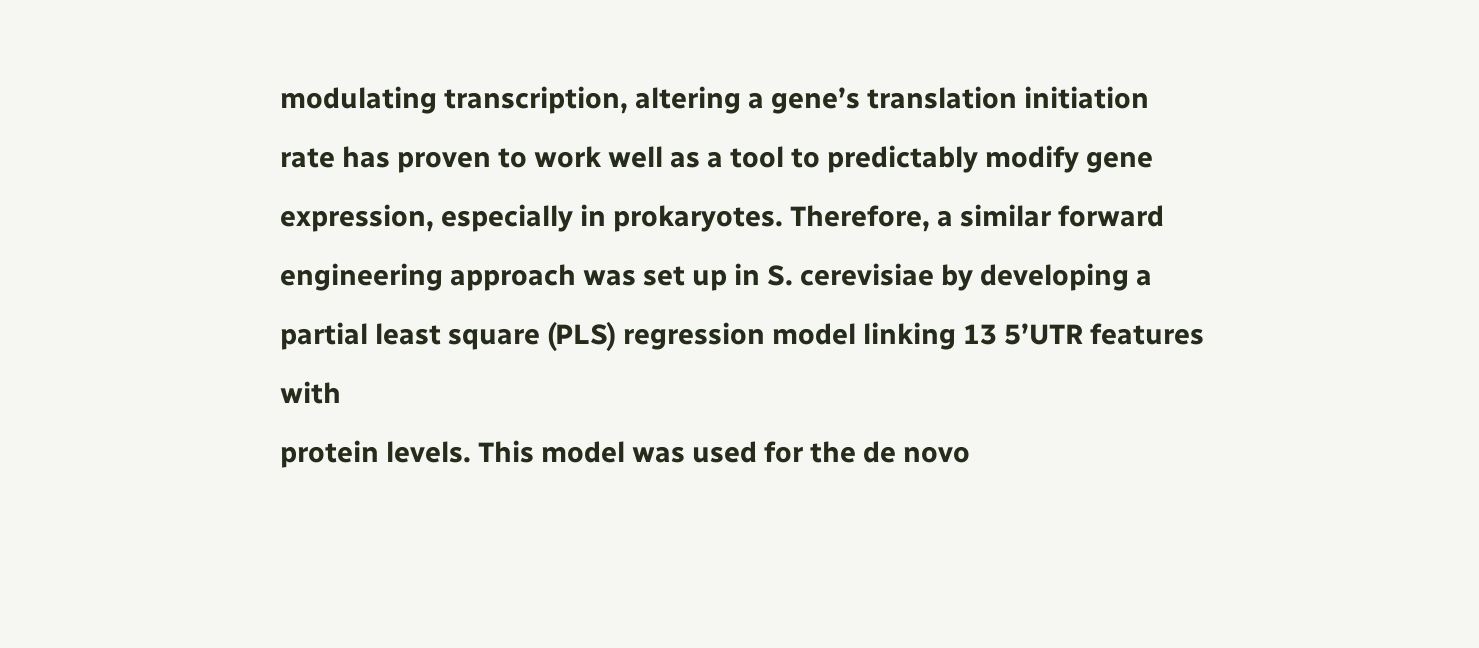modulating transcription, altering a gene’s translation initiation
rate has proven to work well as a tool to predictably modify gene expression, especially in prokaryotes. Therefore, a similar forward engineering approach was set up in S. cerevisiae by developing a partial least square (PLS) regression model linking 13 5’UTR features with
protein levels. This model was used for the de novo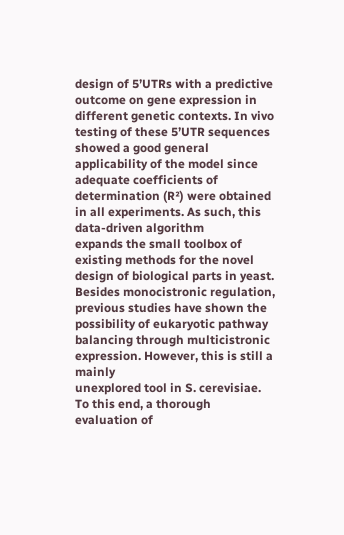design of 5’UTRs with a predictive outcome on gene expression in different genetic contexts. In vivo testing of these 5’UTR sequences showed a good general applicability of the model since adequate coefficients of determination (R²) were obtained in all experiments. As such, this data-driven algorithm
expands the small toolbox of existing methods for the novel design of biological parts in yeast.
Besides monocistronic regulation, previous studies have shown the possibility of eukaryotic pathway balancing through multicistronic expression. However, this is still a mainly
unexplored tool in S. cerevisiae. To this end, a thorough evaluation of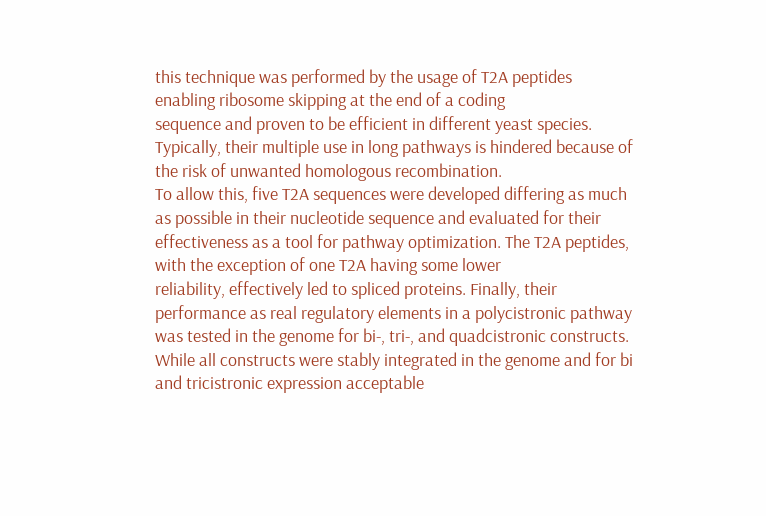this technique was performed by the usage of T2A peptides enabling ribosome skipping at the end of a coding
sequence and proven to be efficient in different yeast species. Typically, their multiple use in long pathways is hindered because of the risk of unwanted homologous recombination.
To allow this, five T2A sequences were developed differing as much as possible in their nucleotide sequence and evaluated for their effectiveness as a tool for pathway optimization. The T2A peptides, with the exception of one T2A having some lower
reliability, effectively led to spliced proteins. Finally, their performance as real regulatory elements in a polycistronic pathway was tested in the genome for bi-, tri-, and quadcistronic constructs. While all constructs were stably integrated in the genome and for bi and tricistronic expression acceptable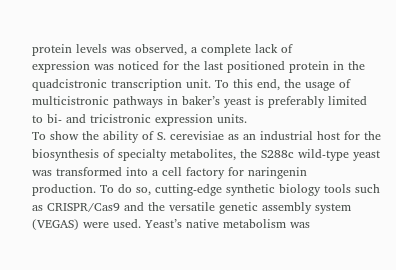protein levels was observed, a complete lack of
expression was noticed for the last positioned protein in the quadcistronic transcription unit. To this end, the usage of multicistronic pathways in baker’s yeast is preferably limited
to bi- and tricistronic expression units.
To show the ability of S. cerevisiae as an industrial host for the biosynthesis of specialty metabolites, the S288c wild-type yeast was transformed into a cell factory for naringenin
production. To do so, cutting-edge synthetic biology tools such as CRISPR/Cas9 and the versatile genetic assembly system (VEGAS) were used. Yeast’s native metabolism was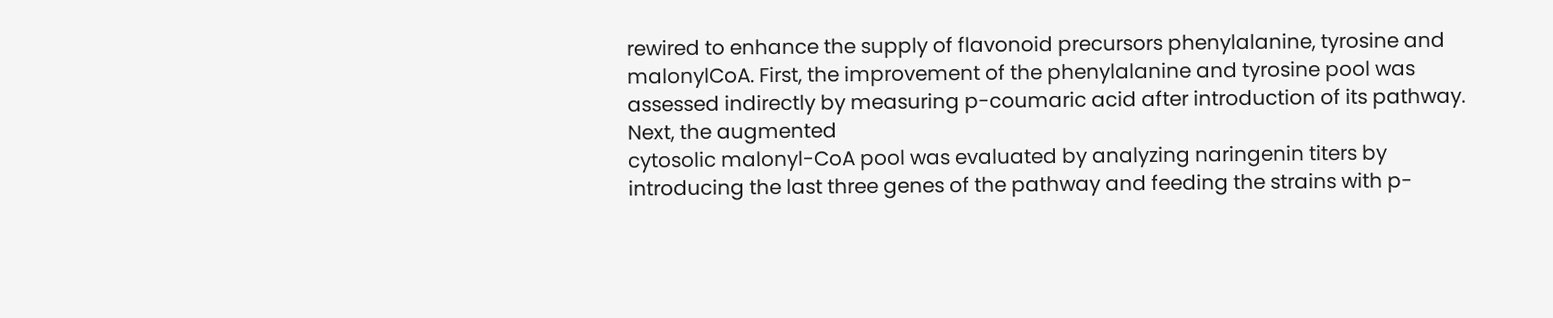rewired to enhance the supply of flavonoid precursors phenylalanine, tyrosine and malonylCoA. First, the improvement of the phenylalanine and tyrosine pool was assessed indirectly by measuring p-coumaric acid after introduction of its pathway. Next, the augmented
cytosolic malonyl-CoA pool was evaluated by analyzing naringenin titers by introducing the last three genes of the pathway and feeding the strains with p-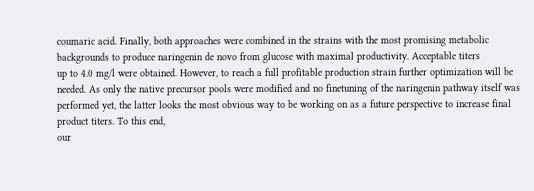coumaric acid. Finally, both approaches were combined in the strains with the most promising metabolic backgrounds to produce naringenin de novo from glucose with maximal productivity. Acceptable titers
up to 4.0 mg/l were obtained. However, to reach a full profitable production strain further optimization will be needed. As only the native precursor pools were modified and no finetuning of the naringenin pathway itself was performed yet, the latter looks the most obvious way to be working on as a future perspective to increase final product titers. To this end,
our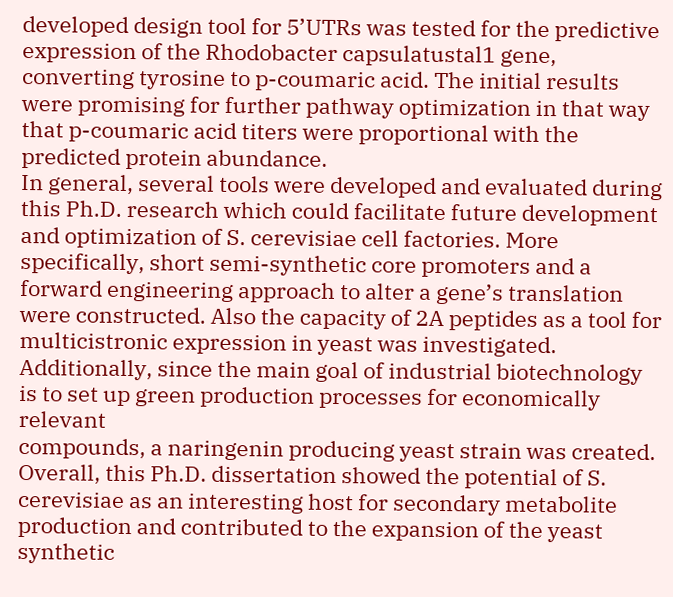developed design tool for 5’UTRs was tested for the predictive expression of the Rhodobacter capsulatustal1 gene, converting tyrosine to p-coumaric acid. The initial results
were promising for further pathway optimization in that way that p-coumaric acid titers were proportional with the predicted protein abundance.
In general, several tools were developed and evaluated during this Ph.D. research which could facilitate future development and optimization of S. cerevisiae cell factories. More
specifically, short semi-synthetic core promoters and a forward engineering approach to alter a gene’s translation were constructed. Also the capacity of 2A peptides as a tool for
multicistronic expression in yeast was investigated. Additionally, since the main goal of industrial biotechnology is to set up green production processes for economically relevant
compounds, a naringenin producing yeast strain was created. Overall, this Ph.D. dissertation showed the potential of S. cerevisiae as an interesting host for secondary metabolite
production and contributed to the expansion of the yeast synthetic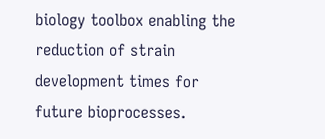biology toolbox enabling the reduction of strain development times for future bioprocesses.